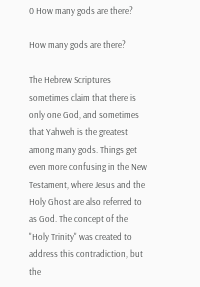0 How many gods are there?

How many gods are there?

The Hebrew Scriptures sometimes claim that there is only one God, and sometimes that Yahweh is the greatest among many gods. Things get even more confusing in the New Testament, where Jesus and the Holy Ghost are also referred to as God. The concept of the "Holy Trinity" was created to address this contradiction, but the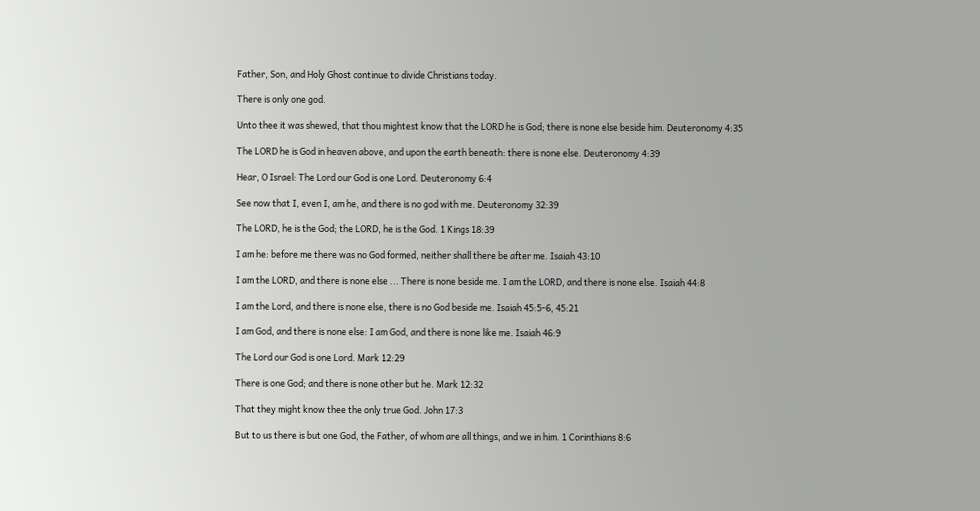Father, Son, and Holy Ghost continue to divide Christians today.

There is only one god.

Unto thee it was shewed, that thou mightest know that the LORD he is God; there is none else beside him. Deuteronomy 4:35

The LORD he is God in heaven above, and upon the earth beneath: there is none else. Deuteronomy 4:39

Hear, O Israel: The Lord our God is one Lord. Deuteronomy 6:4

See now that I, even I, am he, and there is no god with me. Deuteronomy 32:39

The LORD, he is the God; the LORD, he is the God. 1 Kings 18:39

I am he: before me there was no God formed, neither shall there be after me. Isaiah 43:10

I am the LORD, and there is none else ... There is none beside me. I am the LORD, and there is none else. Isaiah 44:8

I am the Lord, and there is none else, there is no God beside me. Isaiah 45:5-6, 45:21

I am God, and there is none else: I am God, and there is none like me. Isaiah 46:9

The Lord our God is one Lord. Mark 12:29

There is one God; and there is none other but he. Mark 12:32

That they might know thee the only true God. John 17:3

But to us there is but one God, the Father, of whom are all things, and we in him. 1 Corinthians 8:6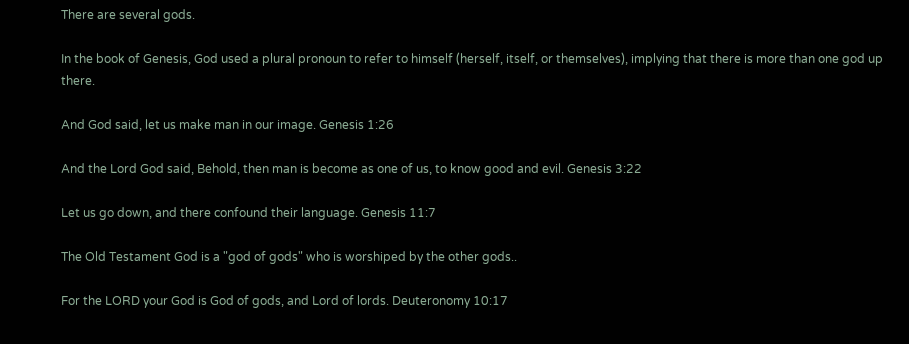There are several gods.

In the book of Genesis, God used a plural pronoun to refer to himself (herself, itself, or themselves), implying that there is more than one god up there.

And God said, let us make man in our image. Genesis 1:26

And the Lord God said, Behold, then man is become as one of us, to know good and evil. Genesis 3:22

Let us go down, and there confound their language. Genesis 11:7

The Old Testament God is a "god of gods" who is worshiped by the other gods..

For the LORD your God is God of gods, and Lord of lords. Deuteronomy 10:17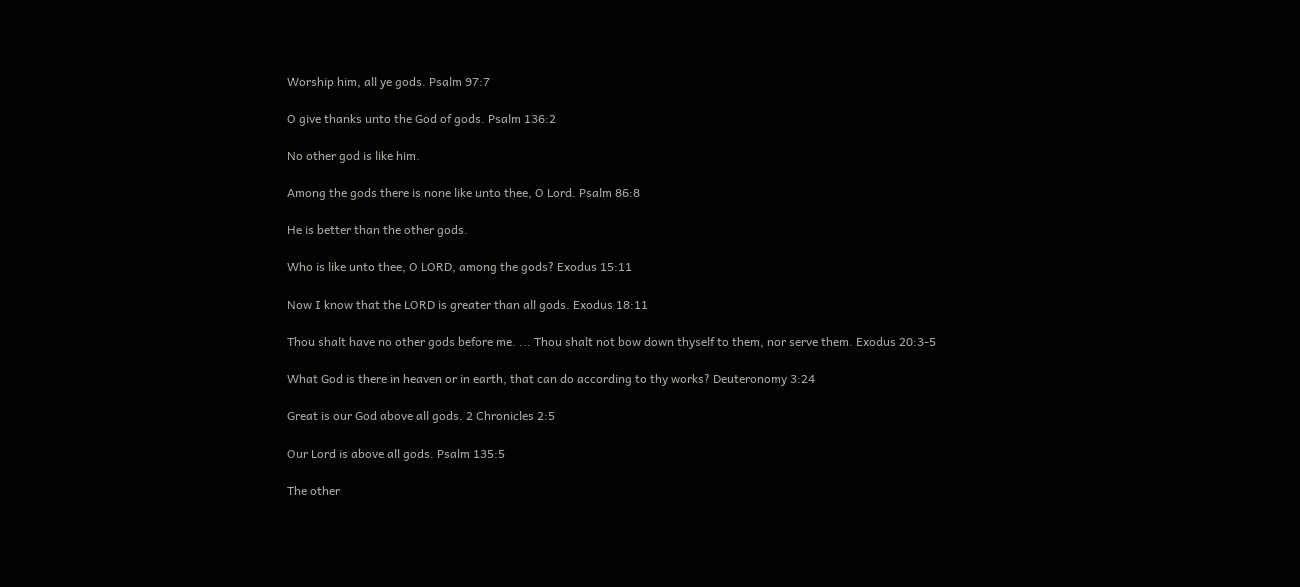Worship him, all ye gods. Psalm 97:7

O give thanks unto the God of gods. Psalm 136:2

No other god is like him.

Among the gods there is none like unto thee, O Lord. Psalm 86:8

He is better than the other gods.

Who is like unto thee, O LORD, among the gods? Exodus 15:11

Now I know that the LORD is greater than all gods. Exodus 18:11

Thou shalt have no other gods before me. ... Thou shalt not bow down thyself to them, nor serve them. Exodus 20:3-5

What God is there in heaven or in earth, that can do according to thy works? Deuteronomy 3:24

Great is our God above all gods. 2 Chronicles 2:5

Our Lord is above all gods. Psalm 135:5

The other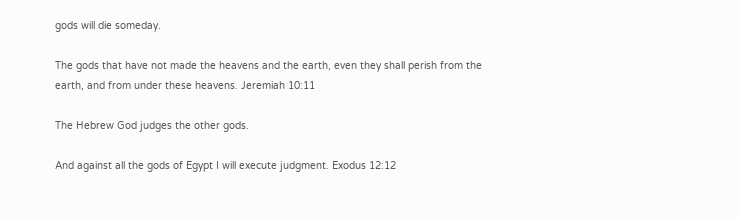gods will die someday.

The gods that have not made the heavens and the earth, even they shall perish from the earth, and from under these heavens. Jeremiah 10:11

The Hebrew God judges the other gods.

And against all the gods of Egypt I will execute judgment. Exodus 12:12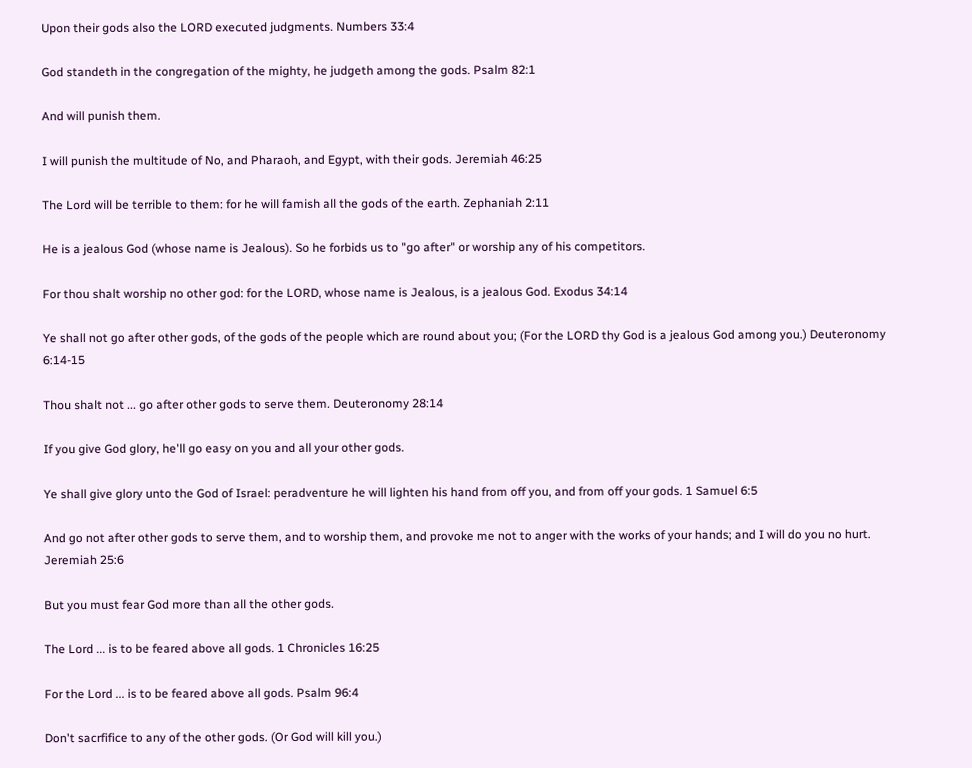Upon their gods also the LORD executed judgments. Numbers 33:4

God standeth in the congregation of the mighty, he judgeth among the gods. Psalm 82:1

And will punish them.

I will punish the multitude of No, and Pharaoh, and Egypt, with their gods. Jeremiah 46:25

The Lord will be terrible to them: for he will famish all the gods of the earth. Zephaniah 2:11

He is a jealous God (whose name is Jealous). So he forbids us to "go after" or worship any of his competitors.

For thou shalt worship no other god: for the LORD, whose name is Jealous, is a jealous God. Exodus 34:14

Ye shall not go after other gods, of the gods of the people which are round about you; (For the LORD thy God is a jealous God among you.) Deuteronomy 6:14-15

Thou shalt not ... go after other gods to serve them. Deuteronomy 28:14

If you give God glory, he'll go easy on you and all your other gods.

Ye shall give glory unto the God of Israel: peradventure he will lighten his hand from off you, and from off your gods. 1 Samuel 6:5

And go not after other gods to serve them, and to worship them, and provoke me not to anger with the works of your hands; and I will do you no hurt. Jeremiah 25:6

But you must fear God more than all the other gods.

The Lord ... is to be feared above all gods. 1 Chronicles 16:25

For the Lord ... is to be feared above all gods. Psalm 96:4

Don't sacrfifice to any of the other gods. (Or God will kill you.)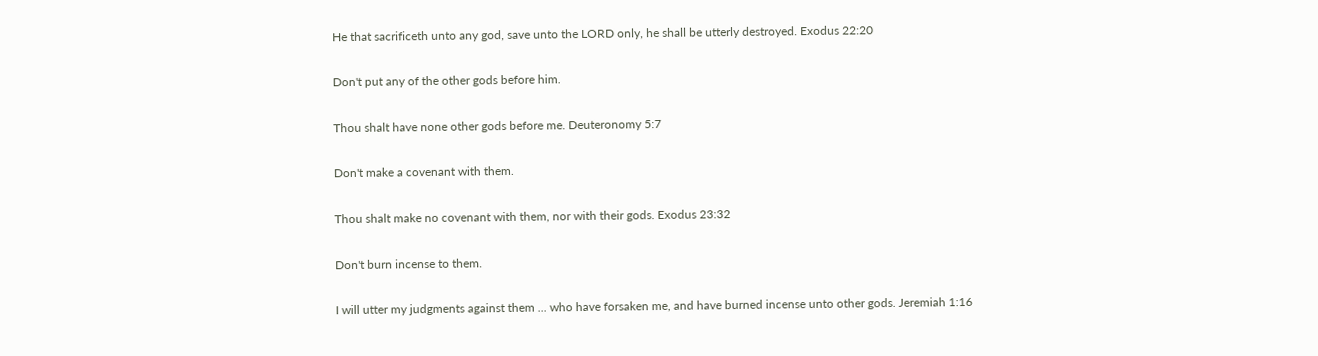He that sacrificeth unto any god, save unto the LORD only, he shall be utterly destroyed. Exodus 22:20

Don't put any of the other gods before him.

Thou shalt have none other gods before me. Deuteronomy 5:7

Don't make a covenant with them.

Thou shalt make no covenant with them, nor with their gods. Exodus 23:32

Don't burn incense to them.

I will utter my judgments against them ... who have forsaken me, and have burned incense unto other gods. Jeremiah 1:16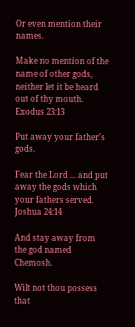Or even mention their names.

Make no mention of the name of other gods, neither let it be heard out of thy mouth. Exodus 23:13

Put away your father's gods.

Fear the Lord ... and put away the gods which your fathers served. Joshua 24:14

And stay away from the god named Chemosh.

Wilt not thou possess that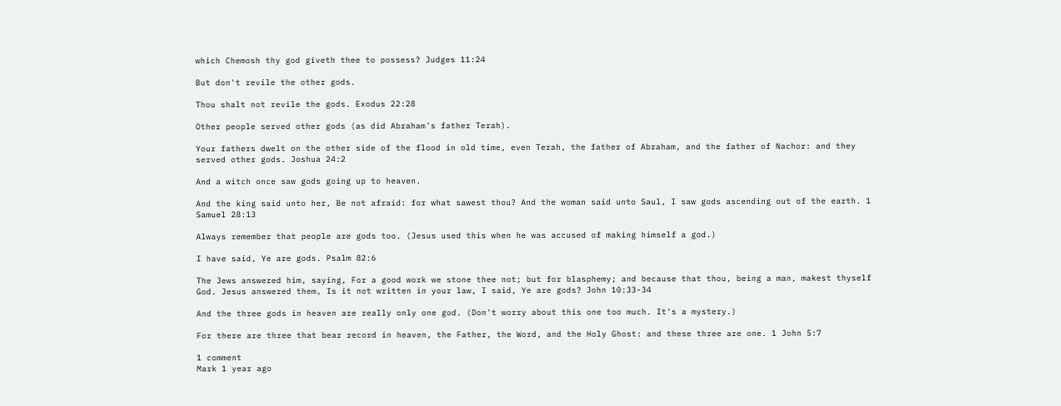which Chemosh thy god giveth thee to possess? Judges 11:24

But don't revile the other gods.

Thou shalt not revile the gods. Exodus 22:28

Other people served other gods (as did Abraham's father Terah).

Your fathers dwelt on the other side of the flood in old time, even Terah, the father of Abraham, and the father of Nachor: and they served other gods. Joshua 24:2

And a witch once saw gods going up to heaven.

And the king said unto her, Be not afraid: for what sawest thou? And the woman said unto Saul, I saw gods ascending out of the earth. 1 Samuel 28:13

Always remember that people are gods too. (Jesus used this when he was accused of making himself a god.)

I have said, Ye are gods. Psalm 82:6

The Jews answered him, saying, For a good work we stone thee not; but for blasphemy; and because that thou, being a man, makest thyself God. Jesus answered them, Is it not written in your law, I said, Ye are gods? John 10:33-34

And the three gods in heaven are really only one god. (Don't worry about this one too much. It's a mystery.)

For there are three that bear record in heaven, the Father, the Word, and the Holy Ghost: and these three are one. 1 John 5:7

1 comment
Mark 1 year ago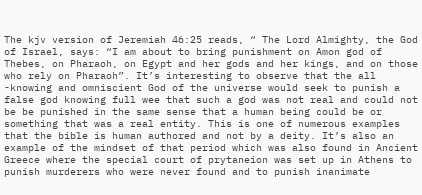The kjv version of Jeremiah 46:25 reads, “ The Lord Almighty, the God of Israel, says: “I am about to bring punishment on Amon god of Thebes, on Pharaoh, on Egypt and her gods and her kings, and on those who rely on Pharaoh”. It’s interesting to observe that the all -knowing and omniscient God of the universe would seek to punish a false god knowing full wee that such a god was not real and could not be be punished in the same sense that a human being could be or something that was a real entity. This is one of numerous examples that the bible is human authored and not by a deity. It’s also an example of the mindset of that period which was also found in Ancient Greece where the special court of prytaneion was set up in Athens to punish murderers who were never found and to punish inanimate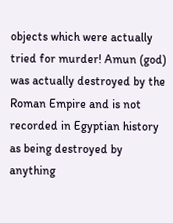objects which were actually tried for murder! Amun (god) was actually destroyed by the Roman Empire and is not recorded in Egyptian history as being destroyed by anything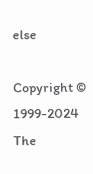else

Copyright © 1999-2024
The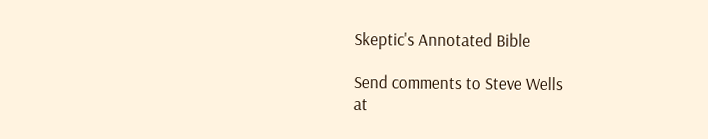Skeptic's Annotated Bible

Send comments to Steve Wells
at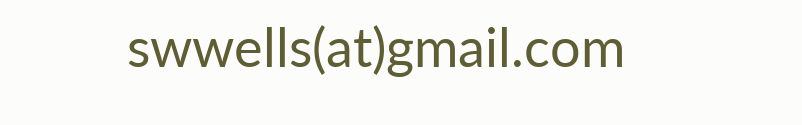swwells(at)gmail.com